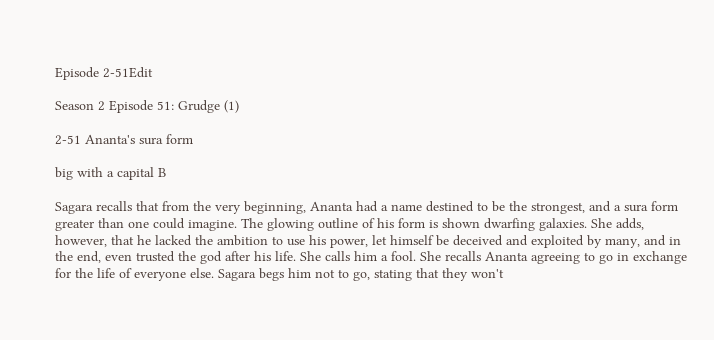Episode 2-51Edit

Season 2 Episode 51: Grudge (1)

2-51 Ananta's sura form

big with a capital B

Sagara recalls that from the very beginning, Ananta had a name destined to be the strongest, and a sura form greater than one could imagine. The glowing outline of his form is shown dwarfing galaxies. She adds, however, that he lacked the ambition to use his power, let himself be deceived and exploited by many, and in the end, even trusted the god after his life. She calls him a fool. She recalls Ananta agreeing to go in exchange for the life of everyone else. Sagara begs him not to go, stating that they won't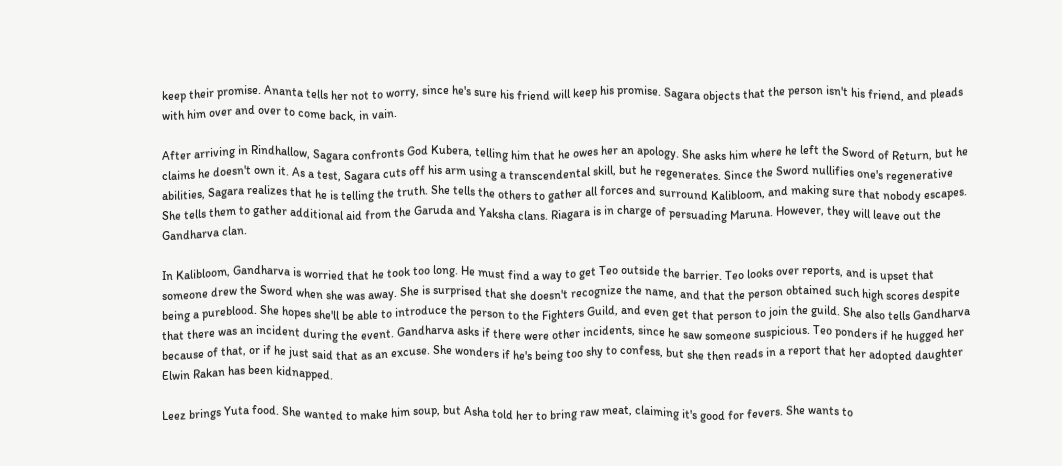keep their promise. Ananta tells her not to worry, since he's sure his friend will keep his promise. Sagara objects that the person isn't his friend, and pleads with him over and over to come back, in vain.

After arriving in Rindhallow, Sagara confronts God Kubera, telling him that he owes her an apology. She asks him where he left the Sword of Return, but he claims he doesn't own it. As a test, Sagara cuts off his arm using a transcendental skill, but he regenerates. Since the Sword nullifies one's regenerative abilities, Sagara realizes that he is telling the truth. She tells the others to gather all forces and surround Kalibloom, and making sure that nobody escapes. She tells them to gather additional aid from the Garuda and Yaksha clans. Riagara is in charge of persuading Maruna. However, they will leave out the Gandharva clan.

In Kalibloom, Gandharva is worried that he took too long. He must find a way to get Teo outside the barrier. Teo looks over reports, and is upset that someone drew the Sword when she was away. She is surprised that she doesn't recognize the name, and that the person obtained such high scores despite being a pureblood. She hopes she'll be able to introduce the person to the Fighters Guild, and even get that person to join the guild. She also tells Gandharva that there was an incident during the event. Gandharva asks if there were other incidents, since he saw someone suspicious. Teo ponders if he hugged her because of that, or if he just said that as an excuse. She wonders if he's being too shy to confess, but she then reads in a report that her adopted daughter Elwin Rakan has been kidnapped.

Leez brings Yuta food. She wanted to make him soup, but Asha told her to bring raw meat, claiming it's good for fevers. She wants to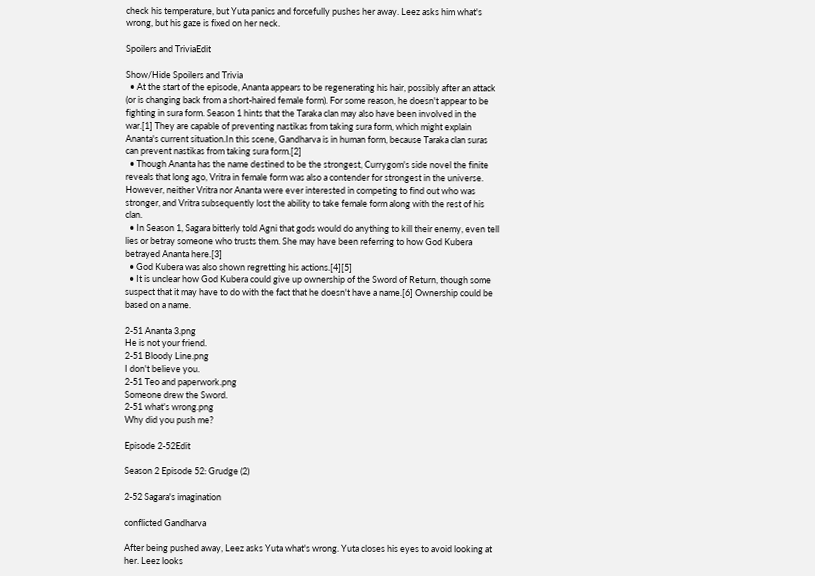check his temperature, but Yuta panics and forcefully pushes her away. Leez asks him what's wrong, but his gaze is fixed on her neck.

Spoilers and TriviaEdit

Show/Hide Spoilers and Trivia
  • At the start of the episode, Ananta appears to be regenerating his hair, possibly after an attack (or is changing back from a short-haired female form). For some reason, he doesn't appear to be fighting in sura form. Season 1 hints that the Taraka clan may also have been involved in the war.[1] They are capable of preventing nastikas from taking sura form, which might explain Ananta's current situation.In this scene, Gandharva is in human form, because Taraka clan suras can prevent nastikas from taking sura form.[2]
  • Though Ananta has the name destined to be the strongest, Currygom's side novel the finite reveals that long ago, Vritra in female form was also a contender for strongest in the universe. However, neither Vritra nor Ananta were ever interested in competing to find out who was stronger, and Vritra subsequently lost the ability to take female form along with the rest of his clan.
  • In Season 1, Sagara bitterly told Agni that gods would do anything to kill their enemy, even tell lies or betray someone who trusts them. She may have been referring to how God Kubera betrayed Ananta here.[3]
  • God Kubera was also shown regretting his actions.[4][5]
  • It is unclear how God Kubera could give up ownership of the Sword of Return, though some suspect that it may have to do with the fact that he doesn't have a name.[6] Ownership could be based on a name.

2-51 Ananta 3.png
He is not your friend.
2-51 Bloody Line.png
I don't believe you.
2-51 Teo and paperwork.png
Someone drew the Sword.
2-51 what's wrong.png
Why did you push me?

Episode 2-52Edit

Season 2 Episode 52: Grudge (2)

2-52 Sagara's imagination

conflicted Gandharva

After being pushed away, Leez asks Yuta what's wrong. Yuta closes his eyes to avoid looking at her. Leez looks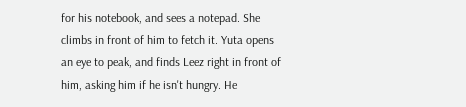for his notebook, and sees a notepad. She climbs in front of him to fetch it. Yuta opens an eye to peak, and finds Leez right in front of him, asking him if he isn't hungry. He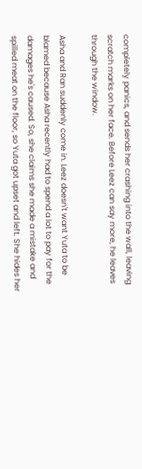completely panics, and sends her crashing into the wall, leaving scratch marks on her face. Before Leez can say more, he leaves through the window.

Asha and Ran suddenly come in. Leez doesn't want Yuta to be blamed because Asha recently had to spend a lot to pay for the damages he's caused. So, she claims she made a mistake and spilled meat on the floor, so Yuta got upset and left. She hides her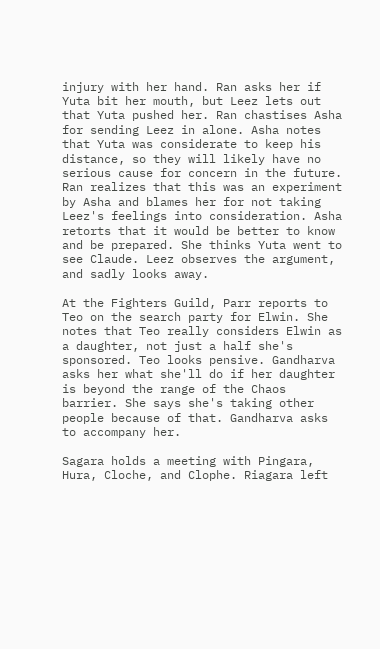injury with her hand. Ran asks her if Yuta bit her mouth, but Leez lets out that Yuta pushed her. Ran chastises Asha for sending Leez in alone. Asha notes that Yuta was considerate to keep his distance, so they will likely have no serious cause for concern in the future. Ran realizes that this was an experiment by Asha and blames her for not taking Leez's feelings into consideration. Asha retorts that it would be better to know and be prepared. She thinks Yuta went to see Claude. Leez observes the argument, and sadly looks away.

At the Fighters Guild, Parr reports to Teo on the search party for Elwin. She notes that Teo really considers Elwin as a daughter, not just a half she's sponsored. Teo looks pensive. Gandharva asks her what she'll do if her daughter is beyond the range of the Chaos barrier. She says she's taking other people because of that. Gandharva asks to accompany her.

Sagara holds a meeting with Pingara, Hura, Cloche, and Clophe. Riagara left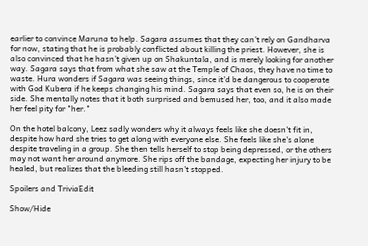earlier to convince Maruna to help. Sagara assumes that they can't rely on Gandharva for now, stating that he is probably conflicted about killing the priest. However, she is also convinced that he hasn't given up on Shakuntala, and is merely looking for another way. Sagara says that from what she saw at the Temple of Chaos, they have no time to waste. Hura wonders if Sagara was seeing things, since it'd be dangerous to cooperate with God Kubera if he keeps changing his mind. Sagara says that even so, he is on their side. She mentally notes that it both surprised and bemused her, too, and it also made her feel pity for "her."

On the hotel balcony, Leez sadly wonders why it always feels like she doesn't fit in, despite how hard she tries to get along with everyone else. She feels like she's alone despite traveling in a group. She then tells herself to stop being depressed, or the others may not want her around anymore. She rips off the bandage, expecting her injury to be healed, but realizes that the bleeding still hasn't stopped.

Spoilers and TriviaEdit

Show/Hide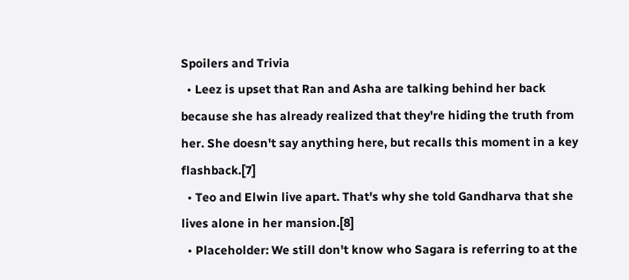Spoilers and Trivia
  • Leez is upset that Ran and Asha are talking behind her back because she has already realized that they're hiding the truth from her. She doesn't say anything here, but recalls this moment in a key flashback.[7]
  • Teo and Elwin live apart. That's why she told Gandharva that she lives alone in her mansion.[8]
  • Placeholder: We still don't know who Sagara is referring to at the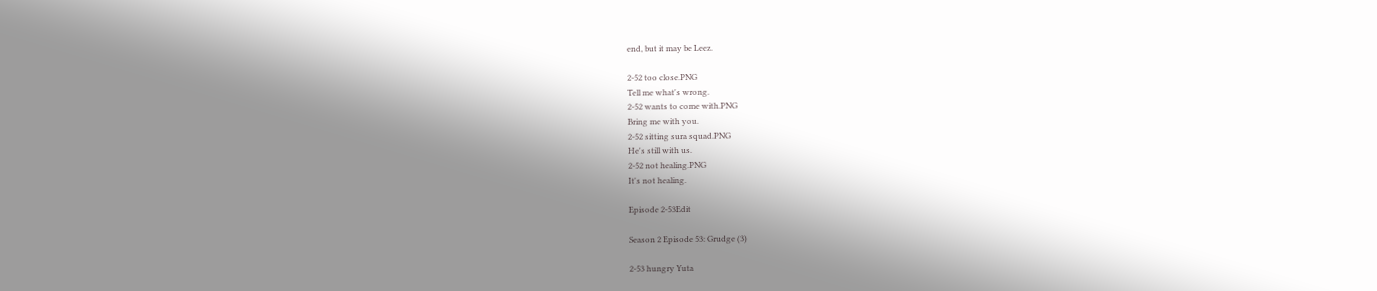end, but it may be Leez.

2-52 too close.PNG
Tell me what's wrong.
2-52 wants to come with.PNG
Bring me with you.
2-52 sitting sura squad.PNG
He's still with us.
2-52 not healing.PNG
It's not healing.

Episode 2-53Edit

Season 2 Episode 53: Grudge (3)

2-53 hungry Yuta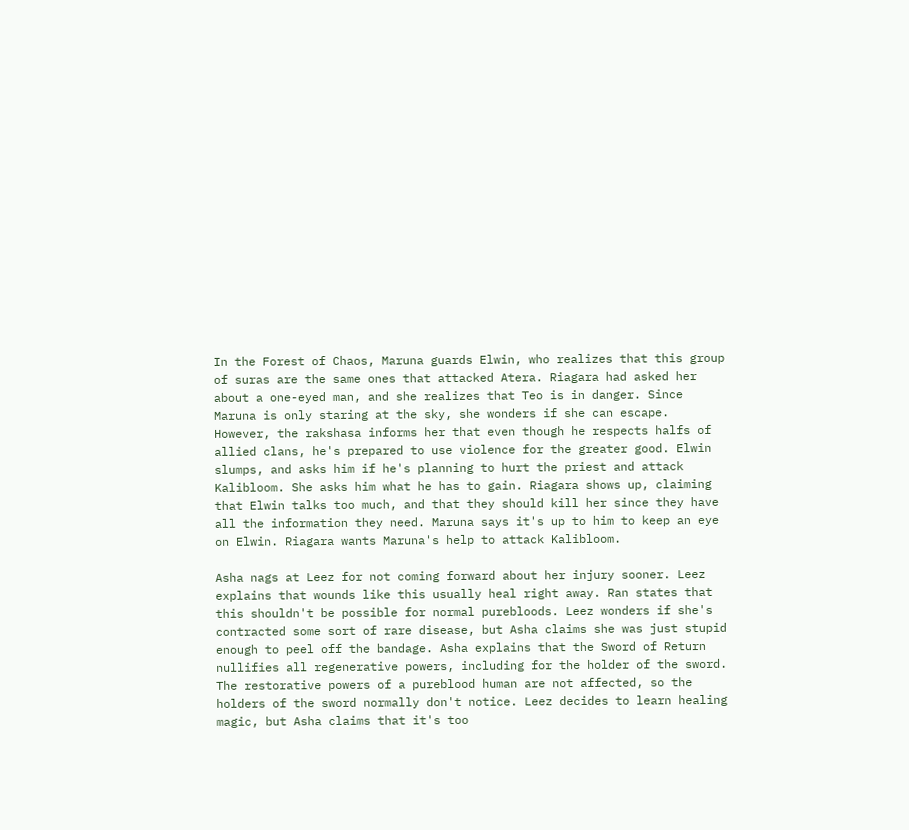In the Forest of Chaos, Maruna guards Elwin, who realizes that this group of suras are the same ones that attacked Atera. Riagara had asked her about a one-eyed man, and she realizes that Teo is in danger. Since Maruna is only staring at the sky, she wonders if she can escape. However, the rakshasa informs her that even though he respects halfs of allied clans, he's prepared to use violence for the greater good. Elwin slumps, and asks him if he's planning to hurt the priest and attack Kalibloom. She asks him what he has to gain. Riagara shows up, claiming that Elwin talks too much, and that they should kill her since they have all the information they need. Maruna says it's up to him to keep an eye on Elwin. Riagara wants Maruna's help to attack Kalibloom.

Asha nags at Leez for not coming forward about her injury sooner. Leez explains that wounds like this usually heal right away. Ran states that this shouldn't be possible for normal purebloods. Leez wonders if she's contracted some sort of rare disease, but Asha claims she was just stupid enough to peel off the bandage. Asha explains that the Sword of Return nullifies all regenerative powers, including for the holder of the sword. The restorative powers of a pureblood human are not affected, so the holders of the sword normally don't notice. Leez decides to learn healing magic, but Asha claims that it's too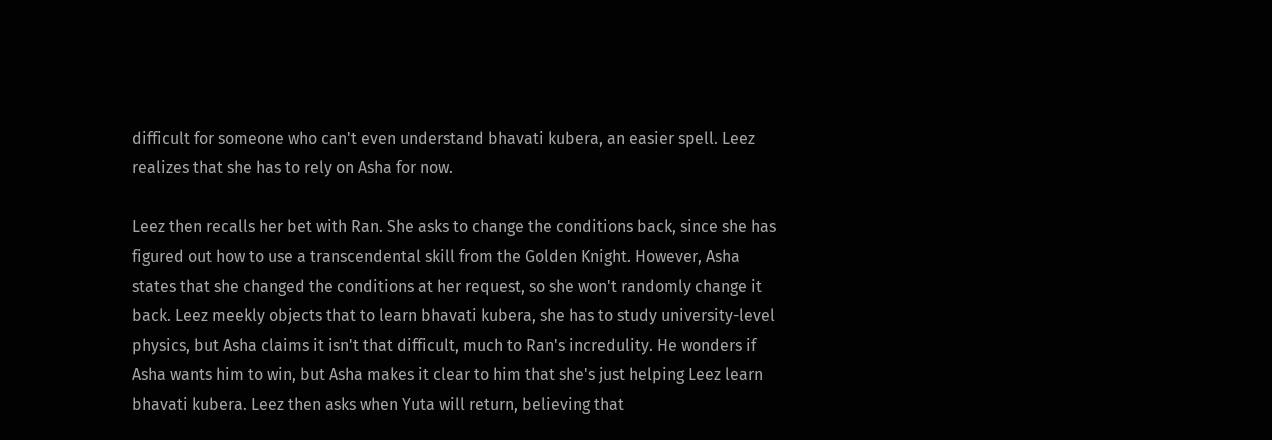difficult for someone who can't even understand bhavati kubera, an easier spell. Leez realizes that she has to rely on Asha for now.

Leez then recalls her bet with Ran. She asks to change the conditions back, since she has figured out how to use a transcendental skill from the Golden Knight. However, Asha states that she changed the conditions at her request, so she won't randomly change it back. Leez meekly objects that to learn bhavati kubera, she has to study university-level physics, but Asha claims it isn't that difficult, much to Ran's incredulity. He wonders if Asha wants him to win, but Asha makes it clear to him that she's just helping Leez learn bhavati kubera. Leez then asks when Yuta will return, believing that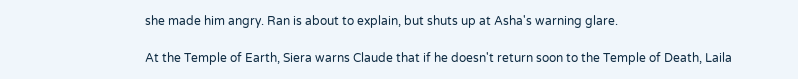she made him angry. Ran is about to explain, but shuts up at Asha's warning glare.

At the Temple of Earth, Siera warns Claude that if he doesn't return soon to the Temple of Death, Laila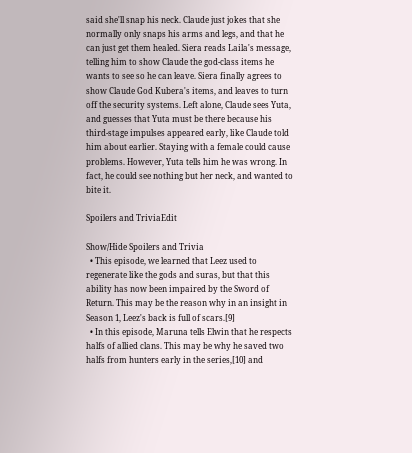said she'll snap his neck. Claude just jokes that she normally only snaps his arms and legs, and that he can just get them healed. Siera reads Laila's message, telling him to show Claude the god-class items he wants to see so he can leave. Siera finally agrees to show Claude God Kubera's items, and leaves to turn off the security systems. Left alone, Claude sees Yuta, and guesses that Yuta must be there because his third-stage impulses appeared early, like Claude told him about earlier. Staying with a female could cause problems. However, Yuta tells him he was wrong. In fact, he could see nothing but her neck, and wanted to bite it.

Spoilers and TriviaEdit

Show/Hide Spoilers and Trivia
  • This episode, we learned that Leez used to regenerate like the gods and suras, but that this ability has now been impaired by the Sword of Return. This may be the reason why in an insight in Season 1, Leez's back is full of scars.[9]
  • In this episode, Maruna tells Elwin that he respects halfs of allied clans. This may be why he saved two halfs from hunters early in the series,[10] and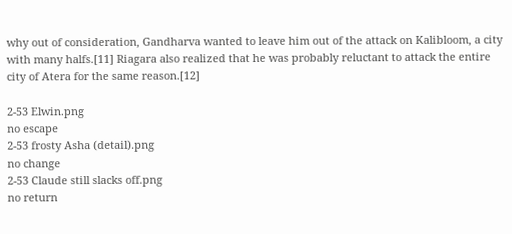why out of consideration, Gandharva wanted to leave him out of the attack on Kalibloom, a city with many halfs.[11] Riagara also realized that he was probably reluctant to attack the entire city of Atera for the same reason.[12]

2-53 Elwin.png
no escape
2-53 frosty Asha (detail).png
no change
2-53 Claude still slacks off.png
no return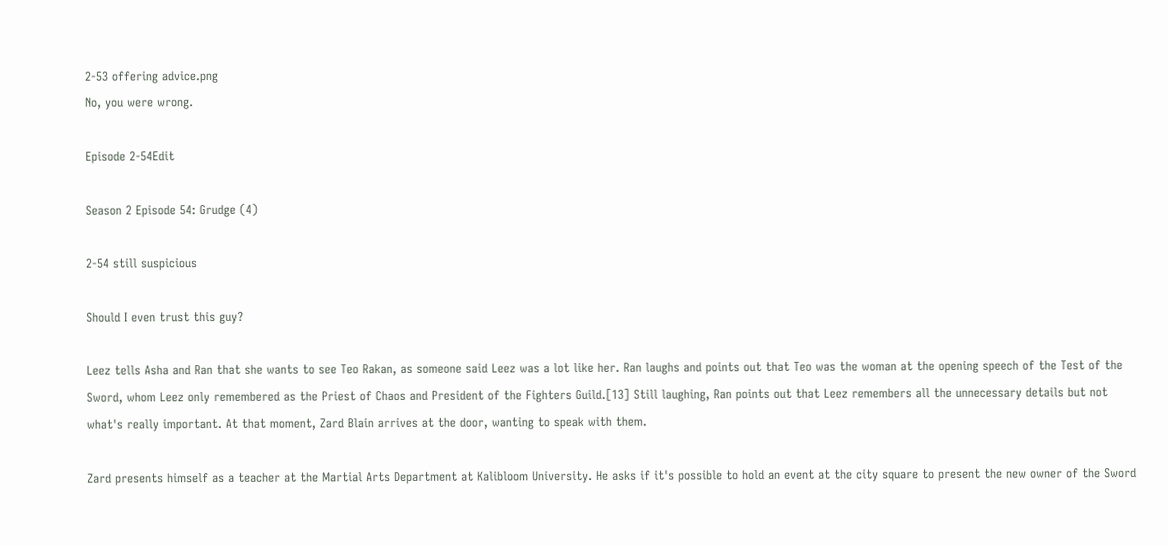2-53 offering advice.png
No, you were wrong.

Episode 2-54Edit

Season 2 Episode 54: Grudge (4)

2-54 still suspicious

Should I even trust this guy?

Leez tells Asha and Ran that she wants to see Teo Rakan, as someone said Leez was a lot like her. Ran laughs and points out that Teo was the woman at the opening speech of the Test of the Sword, whom Leez only remembered as the Priest of Chaos and President of the Fighters Guild.[13] Still laughing, Ran points out that Leez remembers all the unnecessary details but not what's really important. At that moment, Zard Blain arrives at the door, wanting to speak with them.

Zard presents himself as a teacher at the Martial Arts Department at Kalibloom University. He asks if it's possible to hold an event at the city square to present the new owner of the Sword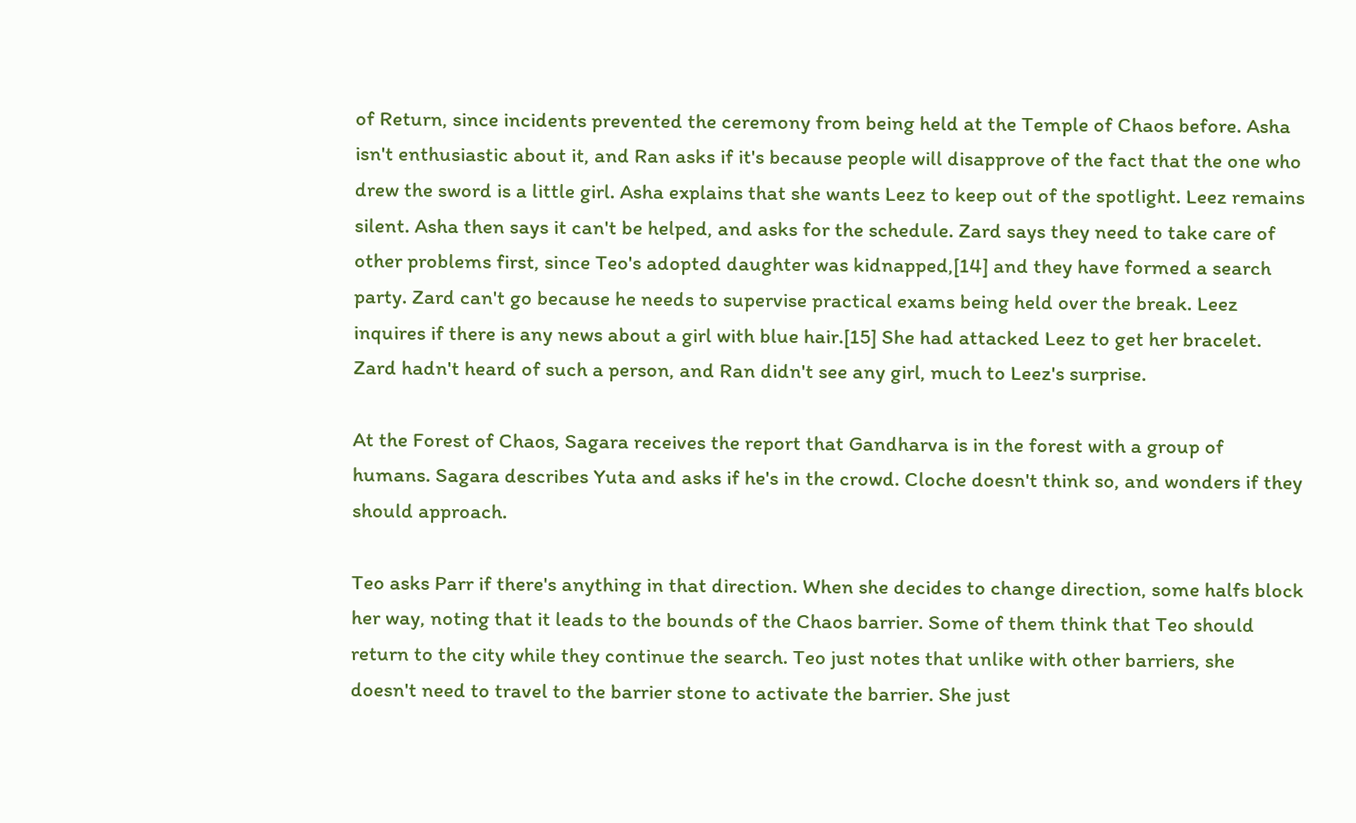of Return, since incidents prevented the ceremony from being held at the Temple of Chaos before. Asha isn't enthusiastic about it, and Ran asks if it's because people will disapprove of the fact that the one who drew the sword is a little girl. Asha explains that she wants Leez to keep out of the spotlight. Leez remains silent. Asha then says it can't be helped, and asks for the schedule. Zard says they need to take care of other problems first, since Teo's adopted daughter was kidnapped,[14] and they have formed a search party. Zard can't go because he needs to supervise practical exams being held over the break. Leez inquires if there is any news about a girl with blue hair.[15] She had attacked Leez to get her bracelet. Zard hadn't heard of such a person, and Ran didn't see any girl, much to Leez's surprise.

At the Forest of Chaos, Sagara receives the report that Gandharva is in the forest with a group of humans. Sagara describes Yuta and asks if he's in the crowd. Cloche doesn't think so, and wonders if they should approach.

Teo asks Parr if there's anything in that direction. When she decides to change direction, some halfs block her way, noting that it leads to the bounds of the Chaos barrier. Some of them think that Teo should return to the city while they continue the search. Teo just notes that unlike with other barriers, she doesn't need to travel to the barrier stone to activate the barrier. She just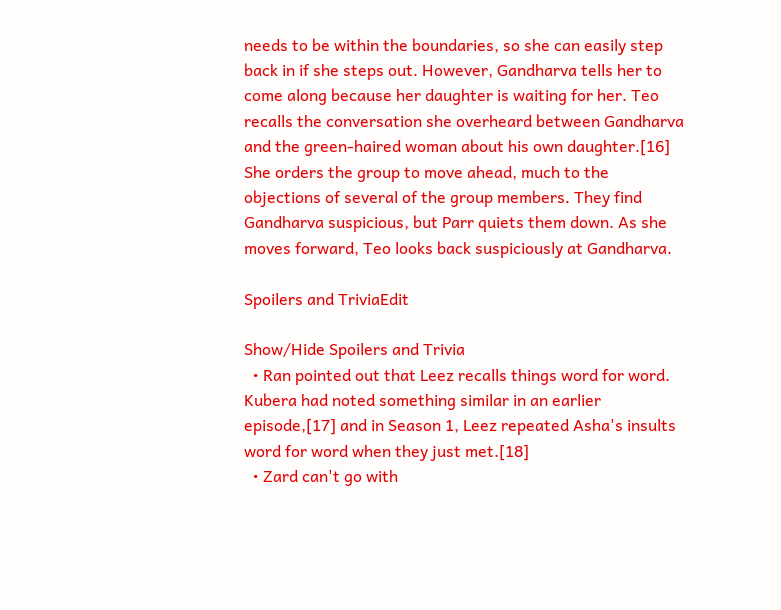needs to be within the boundaries, so she can easily step back in if she steps out. However, Gandharva tells her to come along because her daughter is waiting for her. Teo recalls the conversation she overheard between Gandharva and the green-haired woman about his own daughter.[16] She orders the group to move ahead, much to the objections of several of the group members. They find Gandharva suspicious, but Parr quiets them down. As she moves forward, Teo looks back suspiciously at Gandharva.

Spoilers and TriviaEdit

Show/Hide Spoilers and Trivia
  • Ran pointed out that Leez recalls things word for word. Kubera had noted something similar in an earlier episode,[17] and in Season 1, Leez repeated Asha's insults word for word when they just met.[18]
  • Zard can't go with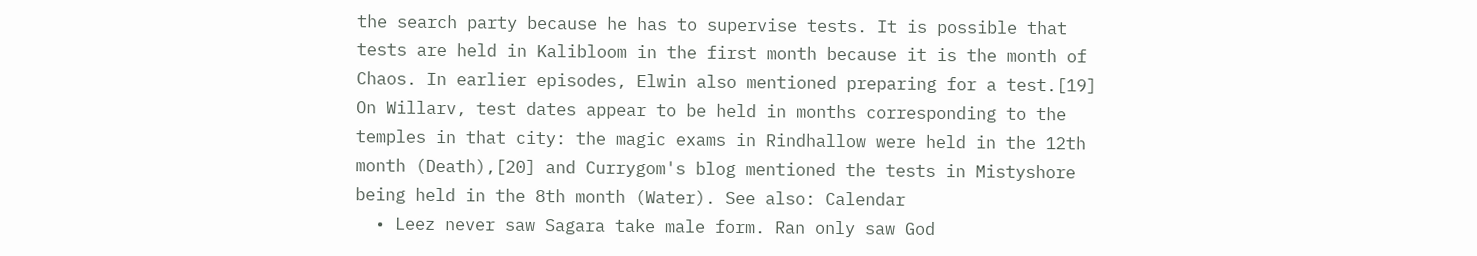the search party because he has to supervise tests. It is possible that tests are held in Kalibloom in the first month because it is the month of Chaos. In earlier episodes, Elwin also mentioned preparing for a test.[19] On Willarv, test dates appear to be held in months corresponding to the temples in that city: the magic exams in Rindhallow were held in the 12th month (Death),[20] and Currygom's blog mentioned the tests in Mistyshore being held in the 8th month (Water). See also: Calendar
  • Leez never saw Sagara take male form. Ran only saw God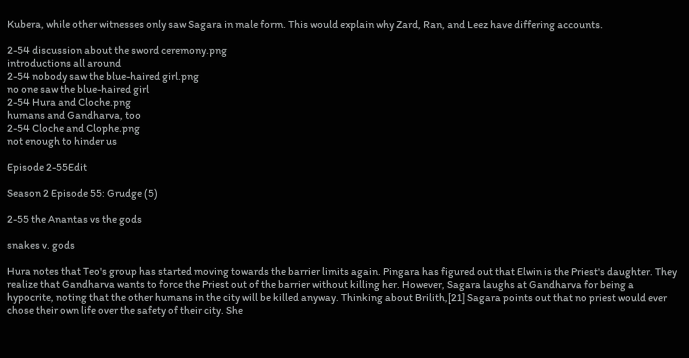Kubera, while other witnesses only saw Sagara in male form. This would explain why Zard, Ran, and Leez have differing accounts.

2-54 discussion about the sword ceremony.png
introductions all around
2-54 nobody saw the blue-haired girl.png
no one saw the blue-haired girl
2-54 Hura and Cloche.png
humans and Gandharva, too
2-54 Cloche and Clophe.png
not enough to hinder us

Episode 2-55Edit

Season 2 Episode 55: Grudge (5)

2-55 the Anantas vs the gods

snakes v. gods

Hura notes that Teo's group has started moving towards the barrier limits again. Pingara has figured out that Elwin is the Priest's daughter. They realize that Gandharva wants to force the Priest out of the barrier without killing her. However, Sagara laughs at Gandharva for being a hypocrite, noting that the other humans in the city will be killed anyway. Thinking about Brilith,[21] Sagara points out that no priest would ever chose their own life over the safety of their city. She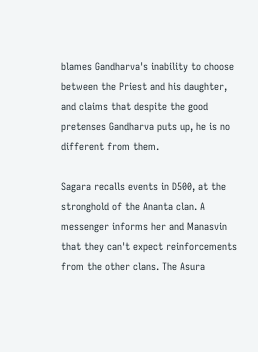blames Gandharva's inability to choose between the Priest and his daughter, and claims that despite the good pretenses Gandharva puts up, he is no different from them.

Sagara recalls events in D500, at the stronghold of the Ananta clan. A messenger informs her and Manasvin that they can't expect reinforcements from the other clans. The Asura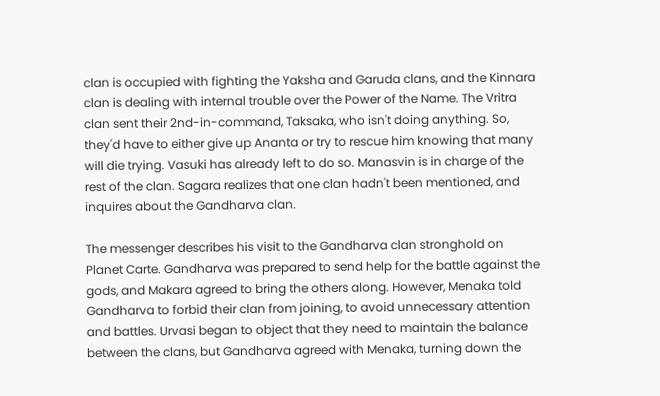clan is occupied with fighting the Yaksha and Garuda clans, and the Kinnara clan is dealing with internal trouble over the Power of the Name. The Vritra clan sent their 2nd-in-command, Taksaka, who isn't doing anything. So, they'd have to either give up Ananta or try to rescue him knowing that many will die trying. Vasuki has already left to do so. Manasvin is in charge of the rest of the clan. Sagara realizes that one clan hadn't been mentioned, and inquires about the Gandharva clan.

The messenger describes his visit to the Gandharva clan stronghold on Planet Carte. Gandharva was prepared to send help for the battle against the gods, and Makara agreed to bring the others along. However, Menaka told Gandharva to forbid their clan from joining, to avoid unnecessary attention and battles. Urvasi began to object that they need to maintain the balance between the clans, but Gandharva agreed with Menaka, turning down the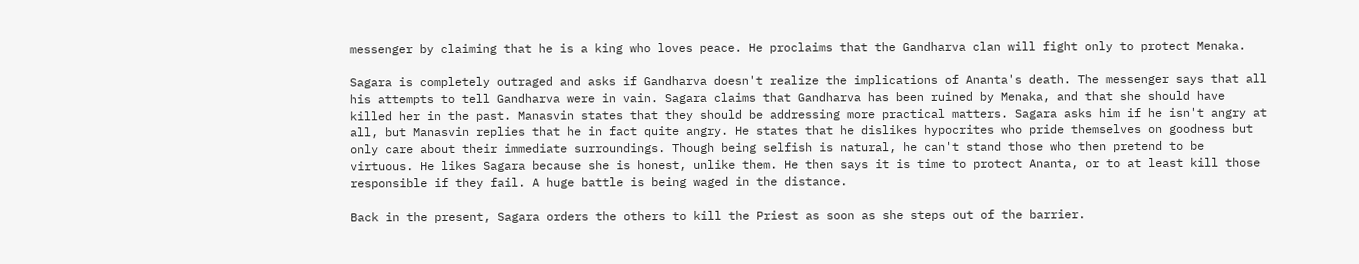messenger by claiming that he is a king who loves peace. He proclaims that the Gandharva clan will fight only to protect Menaka.

Sagara is completely outraged and asks if Gandharva doesn't realize the implications of Ananta's death. The messenger says that all his attempts to tell Gandharva were in vain. Sagara claims that Gandharva has been ruined by Menaka, and that she should have killed her in the past. Manasvin states that they should be addressing more practical matters. Sagara asks him if he isn't angry at all, but Manasvin replies that he in fact quite angry. He states that he dislikes hypocrites who pride themselves on goodness but only care about their immediate surroundings. Though being selfish is natural, he can't stand those who then pretend to be virtuous. He likes Sagara because she is honest, unlike them. He then says it is time to protect Ananta, or to at least kill those responsible if they fail. A huge battle is being waged in the distance.

Back in the present, Sagara orders the others to kill the Priest as soon as she steps out of the barrier.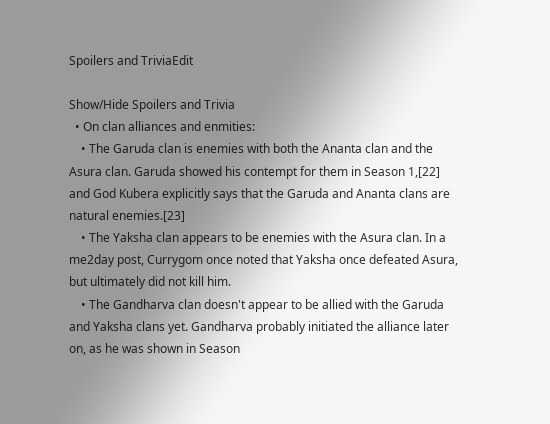Spoilers and TriviaEdit

Show/Hide Spoilers and Trivia
  • On clan alliances and enmities:
    • The Garuda clan is enemies with both the Ananta clan and the Asura clan. Garuda showed his contempt for them in Season 1,[22] and God Kubera explicitly says that the Garuda and Ananta clans are natural enemies.[23]
    • The Yaksha clan appears to be enemies with the Asura clan. In a me2day post, Currygom once noted that Yaksha once defeated Asura, but ultimately did not kill him.
    • The Gandharva clan doesn't appear to be allied with the Garuda and Yaksha clans yet. Gandharva probably initiated the alliance later on, as he was shown in Season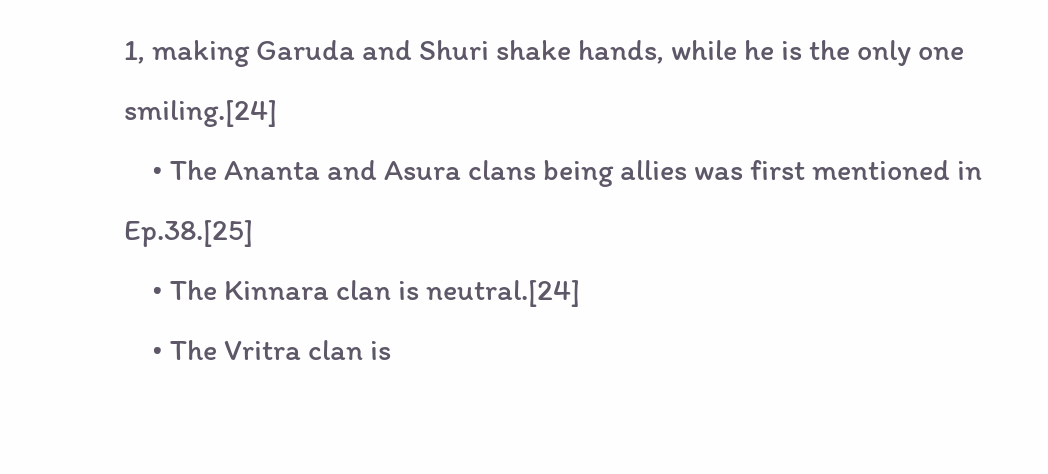1, making Garuda and Shuri shake hands, while he is the only one smiling.[24]
    • The Ananta and Asura clans being allies was first mentioned in Ep.38.[25]
    • The Kinnara clan is neutral.[24]
    • The Vritra clan is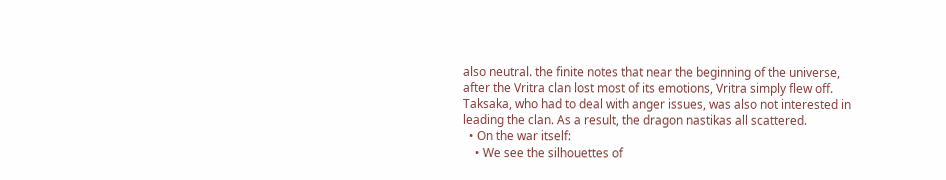also neutral. the finite notes that near the beginning of the universe, after the Vritra clan lost most of its emotions, Vritra simply flew off. Taksaka, who had to deal with anger issues, was also not interested in leading the clan. As a result, the dragon nastikas all scattered.
  • On the war itself:
    • We see the silhouettes of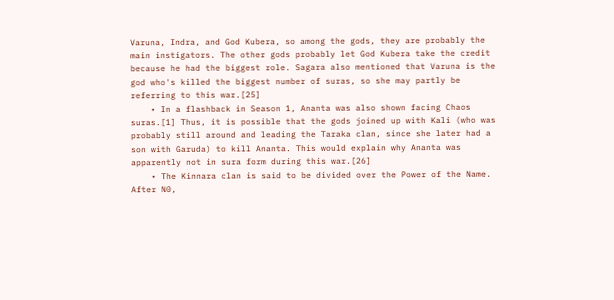Varuna, Indra, and God Kubera, so among the gods, they are probably the main instigators. The other gods probably let God Kubera take the credit because he had the biggest role. Sagara also mentioned that Varuna is the god who's killed the biggest number of suras, so she may partly be referring to this war.[25]
    • In a flashback in Season 1, Ananta was also shown facing Chaos suras.[1] Thus, it is possible that the gods joined up with Kali (who was probably still around and leading the Taraka clan, since she later had a son with Garuda) to kill Ananta. This would explain why Ananta was apparently not in sura form during this war.[26]
    • The Kinnara clan is said to be divided over the Power of the Name. After N0,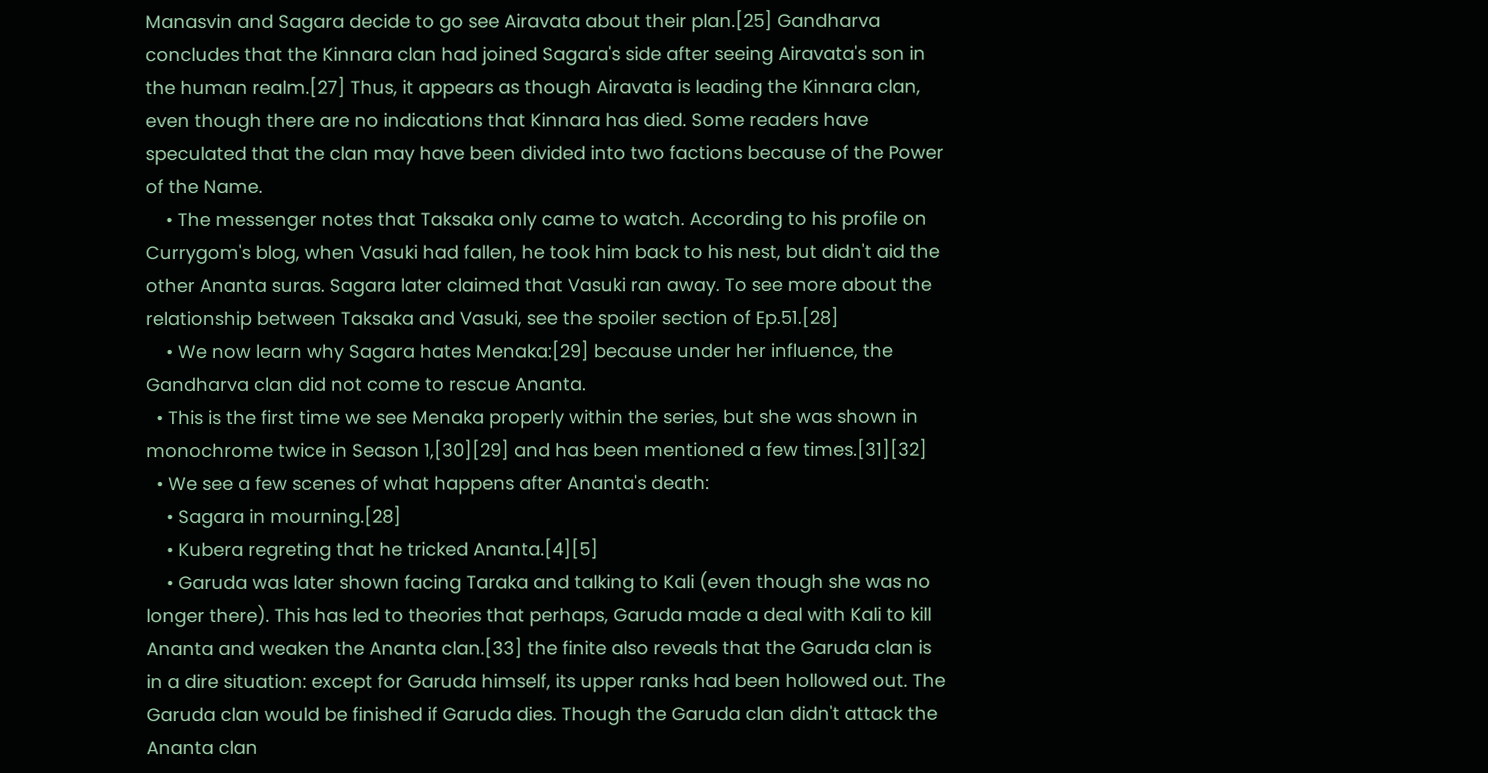Manasvin and Sagara decide to go see Airavata about their plan.[25] Gandharva concludes that the Kinnara clan had joined Sagara's side after seeing Airavata's son in the human realm.[27] Thus, it appears as though Airavata is leading the Kinnara clan, even though there are no indications that Kinnara has died. Some readers have speculated that the clan may have been divided into two factions because of the Power of the Name.
    • The messenger notes that Taksaka only came to watch. According to his profile on Currygom's blog, when Vasuki had fallen, he took him back to his nest, but didn't aid the other Ananta suras. Sagara later claimed that Vasuki ran away. To see more about the relationship between Taksaka and Vasuki, see the spoiler section of Ep.51.[28]
    • We now learn why Sagara hates Menaka:[29] because under her influence, the Gandharva clan did not come to rescue Ananta.
  • This is the first time we see Menaka properly within the series, but she was shown in monochrome twice in Season 1,[30][29] and has been mentioned a few times.[31][32]
  • We see a few scenes of what happens after Ananta's death:
    • Sagara in mourning.[28]
    • Kubera regreting that he tricked Ananta.[4][5]
    • Garuda was later shown facing Taraka and talking to Kali (even though she was no longer there). This has led to theories that perhaps, Garuda made a deal with Kali to kill Ananta and weaken the Ananta clan.[33] the finite also reveals that the Garuda clan is in a dire situation: except for Garuda himself, its upper ranks had been hollowed out. The Garuda clan would be finished if Garuda dies. Though the Garuda clan didn't attack the Ananta clan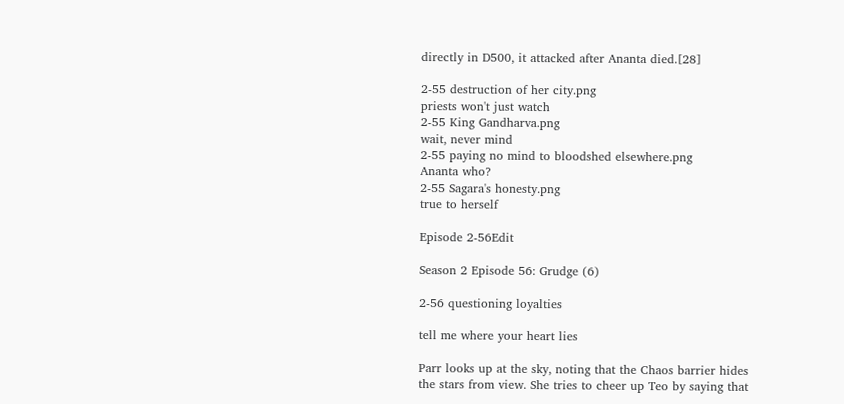directly in D500, it attacked after Ananta died.[28]

2-55 destruction of her city.png
priests won't just watch
2-55 King Gandharva.png
wait, never mind
2-55 paying no mind to bloodshed elsewhere.png
Ananta who?
2-55 Sagara's honesty.png
true to herself

Episode 2-56Edit

Season 2 Episode 56: Grudge (6)

2-56 questioning loyalties

tell me where your heart lies

Parr looks up at the sky, noting that the Chaos barrier hides the stars from view. She tries to cheer up Teo by saying that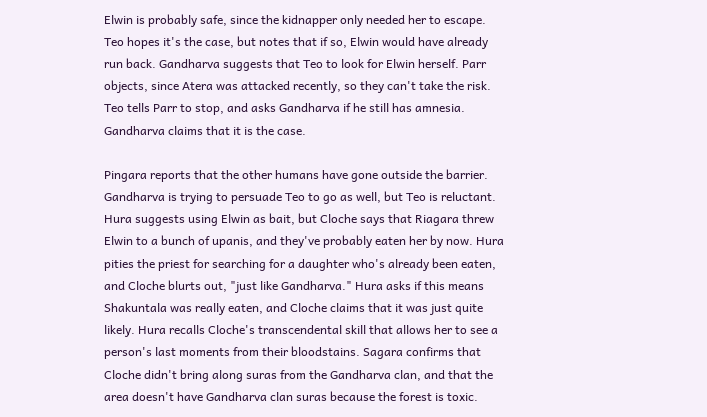Elwin is probably safe, since the kidnapper only needed her to escape. Teo hopes it's the case, but notes that if so, Elwin would have already run back. Gandharva suggests that Teo to look for Elwin herself. Parr objects, since Atera was attacked recently, so they can't take the risk. Teo tells Parr to stop, and asks Gandharva if he still has amnesia. Gandharva claims that it is the case.

Pingara reports that the other humans have gone outside the barrier. Gandharva is trying to persuade Teo to go as well, but Teo is reluctant. Hura suggests using Elwin as bait, but Cloche says that Riagara threw Elwin to a bunch of upanis, and they've probably eaten her by now. Hura pities the priest for searching for a daughter who's already been eaten, and Cloche blurts out, "just like Gandharva." Hura asks if this means Shakuntala was really eaten, and Cloche claims that it was just quite likely. Hura recalls Cloche's transcendental skill that allows her to see a person's last moments from their bloodstains. Sagara confirms that Cloche didn't bring along suras from the Gandharva clan, and that the area doesn't have Gandharva clan suras because the forest is toxic.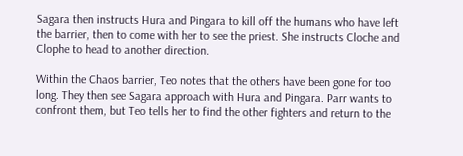Sagara then instructs Hura and Pingara to kill off the humans who have left the barrier, then to come with her to see the priest. She instructs Cloche and Clophe to head to another direction.

Within the Chaos barrier, Teo notes that the others have been gone for too long. They then see Sagara approach with Hura and Pingara. Parr wants to confront them, but Teo tells her to find the other fighters and return to the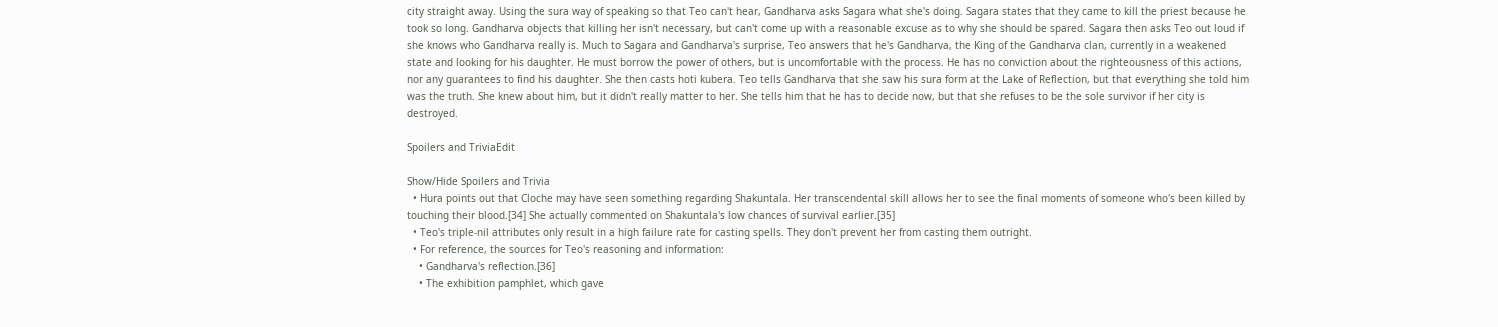city straight away. Using the sura way of speaking so that Teo can't hear, Gandharva asks Sagara what she's doing. Sagara states that they came to kill the priest because he took so long. Gandharva objects that killing her isn't necessary, but can't come up with a reasonable excuse as to why she should be spared. Sagara then asks Teo out loud if she knows who Gandharva really is. Much to Sagara and Gandharva's surprise, Teo answers that he's Gandharva, the King of the Gandharva clan, currently in a weakened state and looking for his daughter. He must borrow the power of others, but is uncomfortable with the process. He has no conviction about the righteousness of this actions, nor any guarantees to find his daughter. She then casts hoti kubera. Teo tells Gandharva that she saw his sura form at the Lake of Reflection, but that everything she told him was the truth. She knew about him, but it didn't really matter to her. She tells him that he has to decide now, but that she refuses to be the sole survivor if her city is destroyed.

Spoilers and TriviaEdit

Show/Hide Spoilers and Trivia
  • Hura points out that Cloche may have seen something regarding Shakuntala. Her transcendental skill allows her to see the final moments of someone who's been killed by touching their blood.[34] She actually commented on Shakuntala's low chances of survival earlier.[35]
  • Teo's triple-nil attributes only result in a high failure rate for casting spells. They don't prevent her from casting them outright.
  • For reference, the sources for Teo's reasoning and information:
    • Gandharva's reflection.[36]
    • The exhibition pamphlet, which gave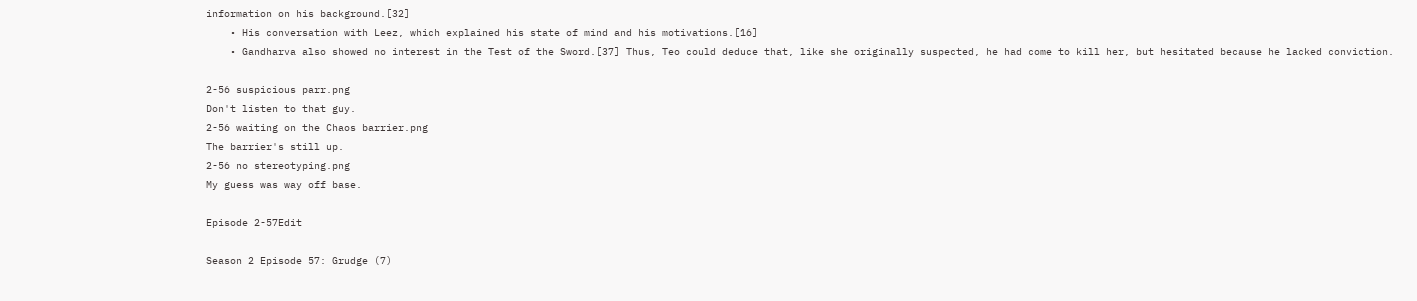information on his background.[32]
    • His conversation with Leez, which explained his state of mind and his motivations.[16]
    • Gandharva also showed no interest in the Test of the Sword.[37] Thus, Teo could deduce that, like she originally suspected, he had come to kill her, but hesitated because he lacked conviction.

2-56 suspicious parr.png
Don't listen to that guy.
2-56 waiting on the Chaos barrier.png
The barrier's still up.
2-56 no stereotyping.png
My guess was way off base.

Episode 2-57Edit

Season 2 Episode 57: Grudge (7)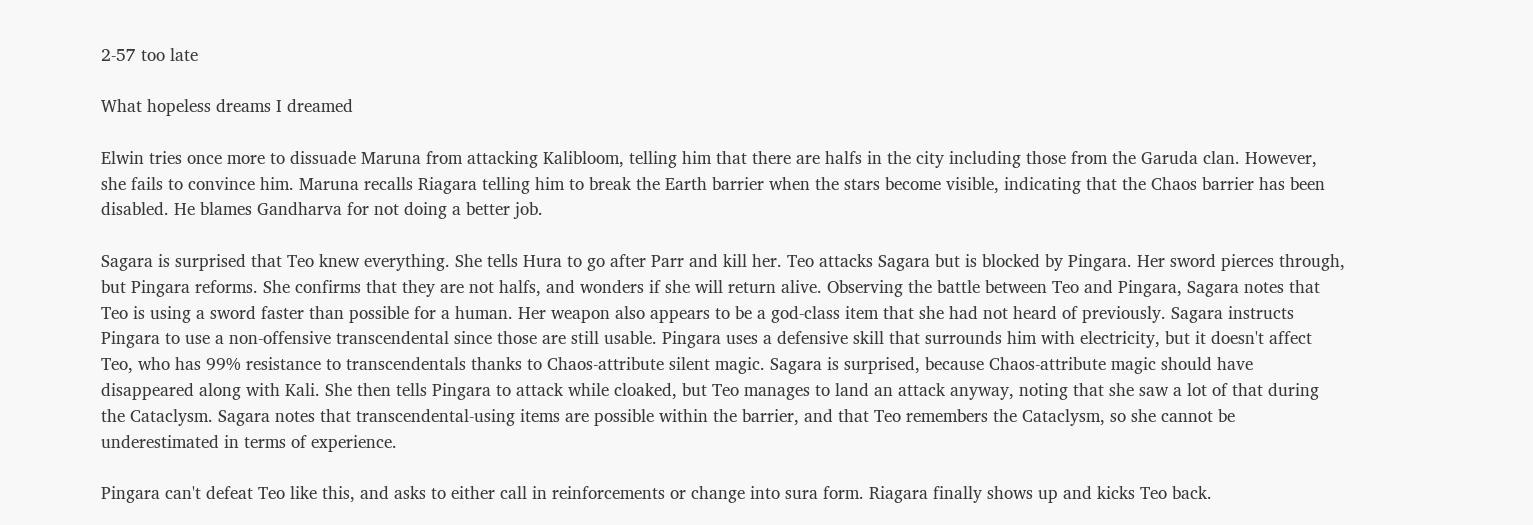2-57 too late

What hopeless dreams I dreamed

Elwin tries once more to dissuade Maruna from attacking Kalibloom, telling him that there are halfs in the city including those from the Garuda clan. However, she fails to convince him. Maruna recalls Riagara telling him to break the Earth barrier when the stars become visible, indicating that the Chaos barrier has been disabled. He blames Gandharva for not doing a better job.

Sagara is surprised that Teo knew everything. She tells Hura to go after Parr and kill her. Teo attacks Sagara but is blocked by Pingara. Her sword pierces through, but Pingara reforms. She confirms that they are not halfs, and wonders if she will return alive. Observing the battle between Teo and Pingara, Sagara notes that Teo is using a sword faster than possible for a human. Her weapon also appears to be a god-class item that she had not heard of previously. Sagara instructs Pingara to use a non-offensive transcendental since those are still usable. Pingara uses a defensive skill that surrounds him with electricity, but it doesn't affect Teo, who has 99% resistance to transcendentals thanks to Chaos-attribute silent magic. Sagara is surprised, because Chaos-attribute magic should have disappeared along with Kali. She then tells Pingara to attack while cloaked, but Teo manages to land an attack anyway, noting that she saw a lot of that during the Cataclysm. Sagara notes that transcendental-using items are possible within the barrier, and that Teo remembers the Cataclysm, so she cannot be underestimated in terms of experience.

Pingara can't defeat Teo like this, and asks to either call in reinforcements or change into sura form. Riagara finally shows up and kicks Teo back.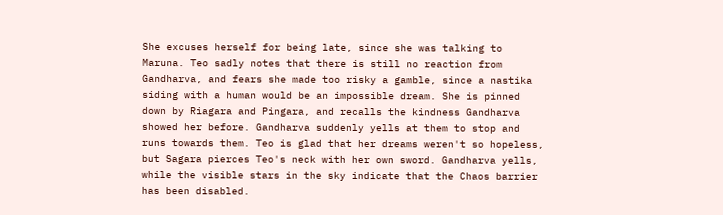She excuses herself for being late, since she was talking to Maruna. Teo sadly notes that there is still no reaction from Gandharva, and fears she made too risky a gamble, since a nastika siding with a human would be an impossible dream. She is pinned down by Riagara and Pingara, and recalls the kindness Gandharva showed her before. Gandharva suddenly yells at them to stop and runs towards them. Teo is glad that her dreams weren't so hopeless, but Sagara pierces Teo's neck with her own sword. Gandharva yells, while the visible stars in the sky indicate that the Chaos barrier has been disabled.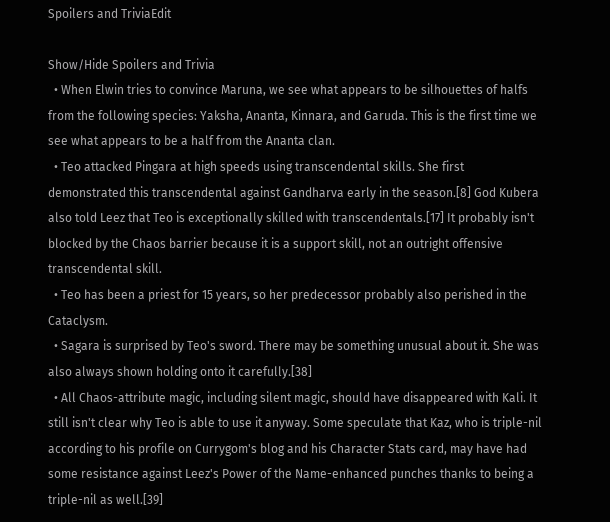Spoilers and TriviaEdit

Show/Hide Spoilers and Trivia
  • When Elwin tries to convince Maruna, we see what appears to be silhouettes of halfs from the following species: Yaksha, Ananta, Kinnara, and Garuda. This is the first time we see what appears to be a half from the Ananta clan.
  • Teo attacked Pingara at high speeds using transcendental skills. She first demonstrated this transcendental against Gandharva early in the season.[8] God Kubera also told Leez that Teo is exceptionally skilled with transcendentals.[17] It probably isn't blocked by the Chaos barrier because it is a support skill, not an outright offensive transcendental skill.
  • Teo has been a priest for 15 years, so her predecessor probably also perished in the Cataclysm.
  • Sagara is surprised by Teo's sword. There may be something unusual about it. She was also always shown holding onto it carefully.[38]
  • All Chaos-attribute magic, including silent magic, should have disappeared with Kali. It still isn't clear why Teo is able to use it anyway. Some speculate that Kaz, who is triple-nil according to his profile on Currygom's blog and his Character Stats card, may have had some resistance against Leez's Power of the Name-enhanced punches thanks to being a triple-nil as well.[39]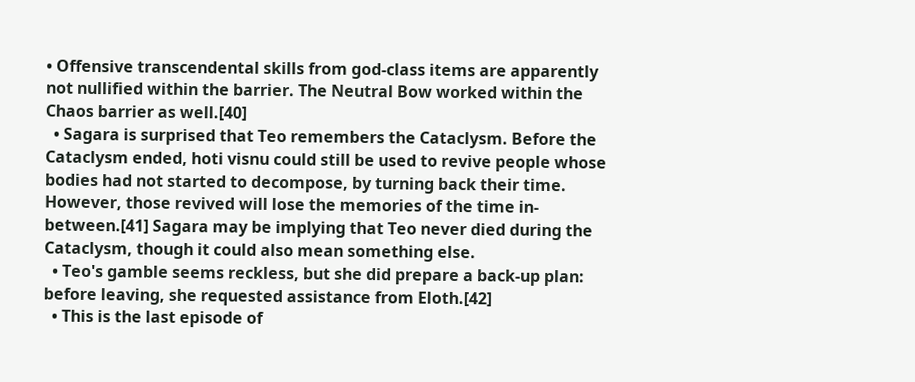• Offensive transcendental skills from god-class items are apparently not nullified within the barrier. The Neutral Bow worked within the Chaos barrier as well.[40]
  • Sagara is surprised that Teo remembers the Cataclysm. Before the Cataclysm ended, hoti visnu could still be used to revive people whose bodies had not started to decompose, by turning back their time. However, those revived will lose the memories of the time in-between.[41] Sagara may be implying that Teo never died during the Cataclysm, though it could also mean something else.
  • Teo's gamble seems reckless, but she did prepare a back-up plan: before leaving, she requested assistance from Eloth.[42]
  • This is the last episode of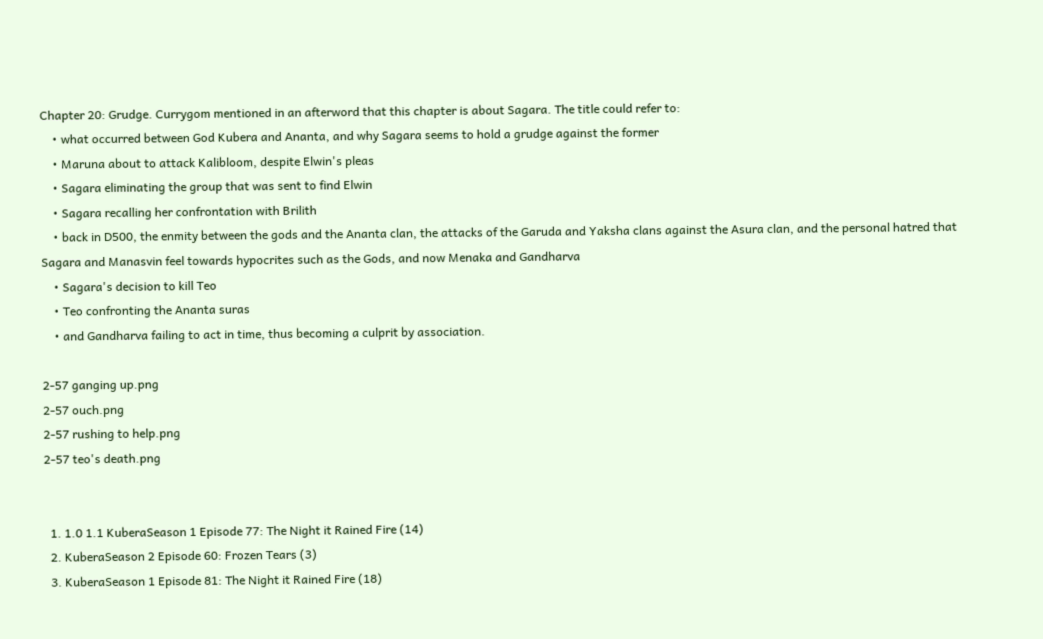Chapter 20: Grudge. Currygom mentioned in an afterword that this chapter is about Sagara. The title could refer to:
    • what occurred between God Kubera and Ananta, and why Sagara seems to hold a grudge against the former
    • Maruna about to attack Kalibloom, despite Elwin's pleas
    • Sagara eliminating the group that was sent to find Elwin
    • Sagara recalling her confrontation with Brilith
    • back in D500, the enmity between the gods and the Ananta clan, the attacks of the Garuda and Yaksha clans against the Asura clan, and the personal hatred that Sagara and Manasvin feel towards hypocrites such as the Gods, and now Menaka and Gandharva
    • Sagara's decision to kill Teo
    • Teo confronting the Ananta suras
    • and Gandharva failing to act in time, thus becoming a culprit by association.

2-57 ganging up.png
2-57 ouch.png
2-57 rushing to help.png
2-57 teo's death.png


  1. 1.0 1.1 KuberaSeason 1 Episode 77: The Night it Rained Fire (14)
  2. KuberaSeason 2 Episode 60: Frozen Tears (3)
  3. KuberaSeason 1 Episode 81: The Night it Rained Fire (18)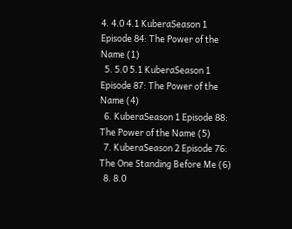4. 4.0 4.1 KuberaSeason 1 Episode 84: The Power of the Name (1)
  5. 5.0 5.1 KuberaSeason 1 Episode 87: The Power of the Name (4)
  6. KuberaSeason 1 Episode 88: The Power of the Name (5)
  7. KuberaSeason 2 Episode 76: The One Standing Before Me (6)
  8. 8.0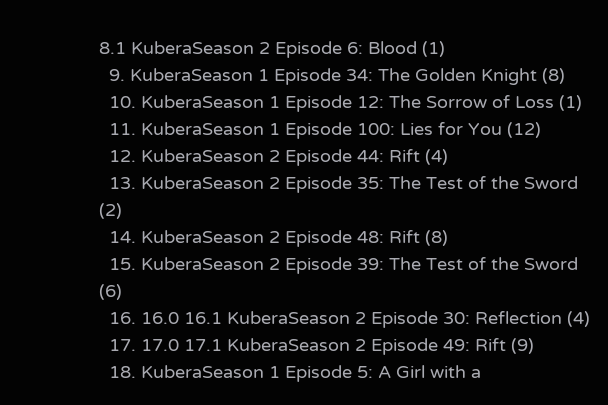8.1 KuberaSeason 2 Episode 6: Blood (1)
  9. KuberaSeason 1 Episode 34: The Golden Knight (8)
  10. KuberaSeason 1 Episode 12: The Sorrow of Loss (1)
  11. KuberaSeason 1 Episode 100: Lies for You (12)
  12. KuberaSeason 2 Episode 44: Rift (4)
  13. KuberaSeason 2 Episode 35: The Test of the Sword (2)
  14. KuberaSeason 2 Episode 48: Rift (8)
  15. KuberaSeason 2 Episode 39: The Test of the Sword (6)
  16. 16.0 16.1 KuberaSeason 2 Episode 30: Reflection (4)
  17. 17.0 17.1 KuberaSeason 2 Episode 49: Rift (9)
  18. KuberaSeason 1 Episode 5: A Girl with a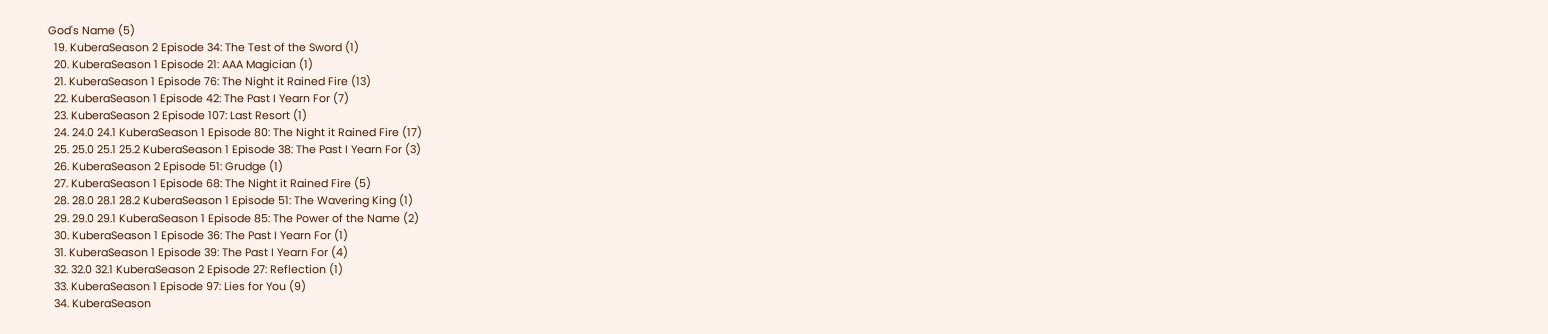God's Name (5)
  19. KuberaSeason 2 Episode 34: The Test of the Sword (1)
  20. KuberaSeason 1 Episode 21: AAA Magician (1)
  21. KuberaSeason 1 Episode 76: The Night it Rained Fire (13)
  22. KuberaSeason 1 Episode 42: The Past I Yearn For (7)
  23. KuberaSeason 2 Episode 107: Last Resort (1)
  24. 24.0 24.1 KuberaSeason 1 Episode 80: The Night it Rained Fire (17)
  25. 25.0 25.1 25.2 KuberaSeason 1 Episode 38: The Past I Yearn For (3)
  26. KuberaSeason 2 Episode 51: Grudge (1)
  27. KuberaSeason 1 Episode 68: The Night it Rained Fire (5)
  28. 28.0 28.1 28.2 KuberaSeason 1 Episode 51: The Wavering King (1)
  29. 29.0 29.1 KuberaSeason 1 Episode 85: The Power of the Name (2)
  30. KuberaSeason 1 Episode 36: The Past I Yearn For (1)
  31. KuberaSeason 1 Episode 39: The Past I Yearn For (4)
  32. 32.0 32.1 KuberaSeason 2 Episode 27: Reflection (1)
  33. KuberaSeason 1 Episode 97: Lies for You (9)
  34. KuberaSeason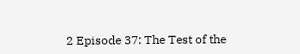2 Episode 37: The Test of the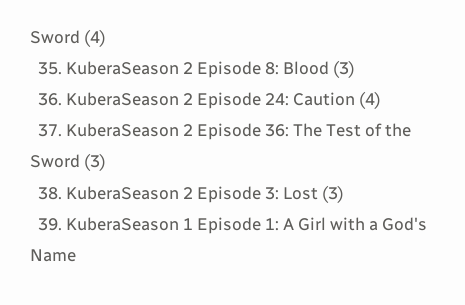Sword (4)
  35. KuberaSeason 2 Episode 8: Blood (3)
  36. KuberaSeason 2 Episode 24: Caution (4)
  37. KuberaSeason 2 Episode 36: The Test of the Sword (3)
  38. KuberaSeason 2 Episode 3: Lost (3)
  39. KuberaSeason 1 Episode 1: A Girl with a God's Name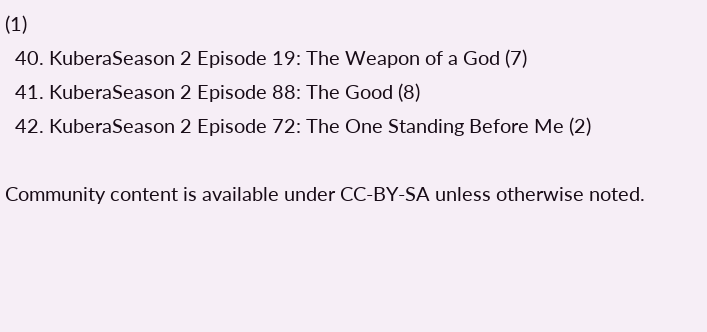(1)
  40. KuberaSeason 2 Episode 19: The Weapon of a God (7)
  41. KuberaSeason 2 Episode 88: The Good (8)
  42. KuberaSeason 2 Episode 72: The One Standing Before Me (2)

Community content is available under CC-BY-SA unless otherwise noted.